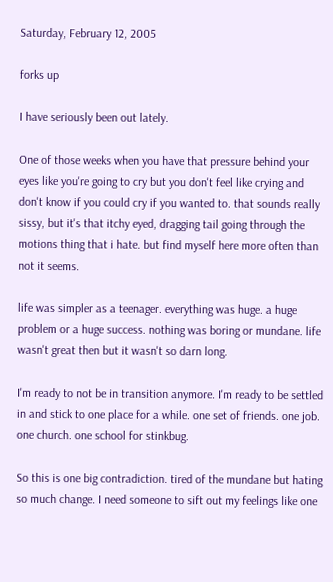Saturday, February 12, 2005

forks up

I have seriously been out lately.

One of those weeks when you have that pressure behind your eyes like you're going to cry but you don't feel like crying and don't know if you could cry if you wanted to. that sounds really sissy, but it's that itchy eyed, dragging tail going through the motions thing that i hate. but find myself here more often than not it seems.

life was simpler as a teenager. everything was huge. a huge problem or a huge success. nothing was boring or mundane. life wasn't great then but it wasn't so darn long.

I'm ready to not be in transition anymore. I'm ready to be settled in and stick to one place for a while. one set of friends. one job. one church. one school for stinkbug.

So this is one big contradiction. tired of the mundane but hating so much change. I need someone to sift out my feelings like one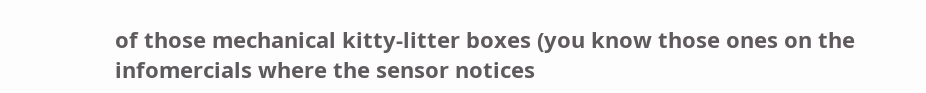of those mechanical kitty-litter boxes (you know those ones on the infomercials where the sensor notices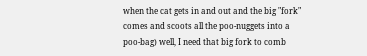when the cat gets in and out and the big "fork" comes and scoots all the poo-nuggets into a poo-bag) well, I need that big fork to comb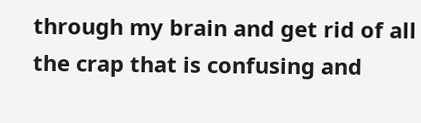through my brain and get rid of all the crap that is confusing and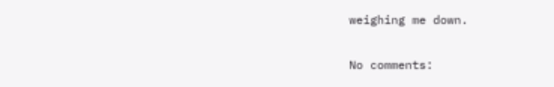weighing me down.

No comments: